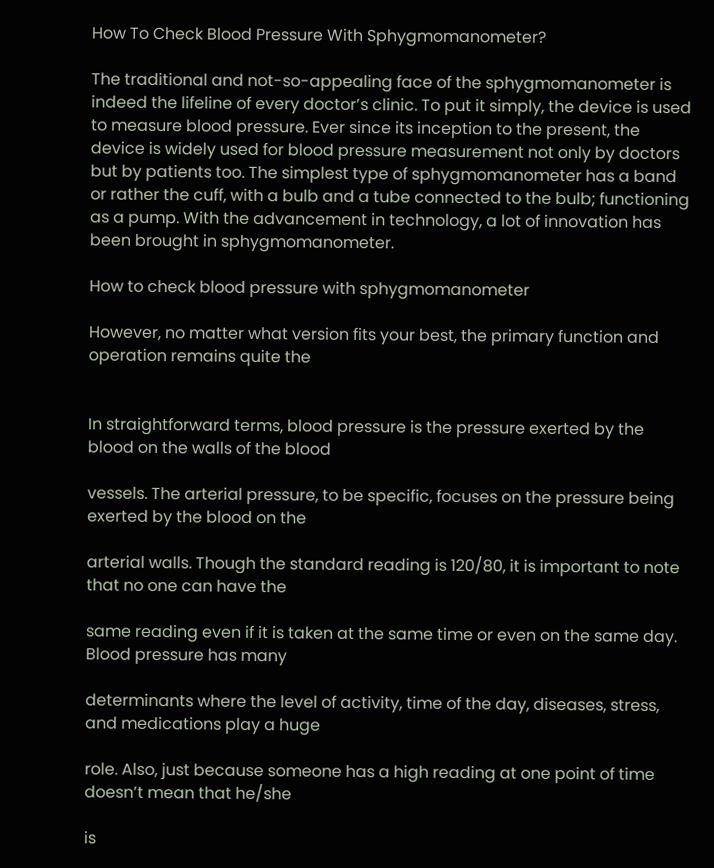How To Check Blood Pressure With Sphygmomanometer?

The traditional and not-so-appealing face of the sphygmomanometer is indeed the lifeline of every doctor’s clinic. To put it simply, the device is used to measure blood pressure. Ever since its inception to the present, the device is widely used for blood pressure measurement not only by doctors but by patients too. The simplest type of sphygmomanometer has a band or rather the cuff, with a bulb and a tube connected to the bulb; functioning as a pump. With the advancement in technology, a lot of innovation has been brought in sphygmomanometer.

How to check blood pressure with sphygmomanometer

However, no matter what version fits your best, the primary function and operation remains quite the


In straightforward terms, blood pressure is the pressure exerted by the blood on the walls of the blood

vessels. The arterial pressure, to be specific, focuses on the pressure being exerted by the blood on the

arterial walls. Though the standard reading is 120/80, it is important to note that no one can have the

same reading even if it is taken at the same time or even on the same day. Blood pressure has many

determinants where the level of activity, time of the day, diseases, stress, and medications play a huge

role. Also, just because someone has a high reading at one point of time doesn’t mean that he/she

is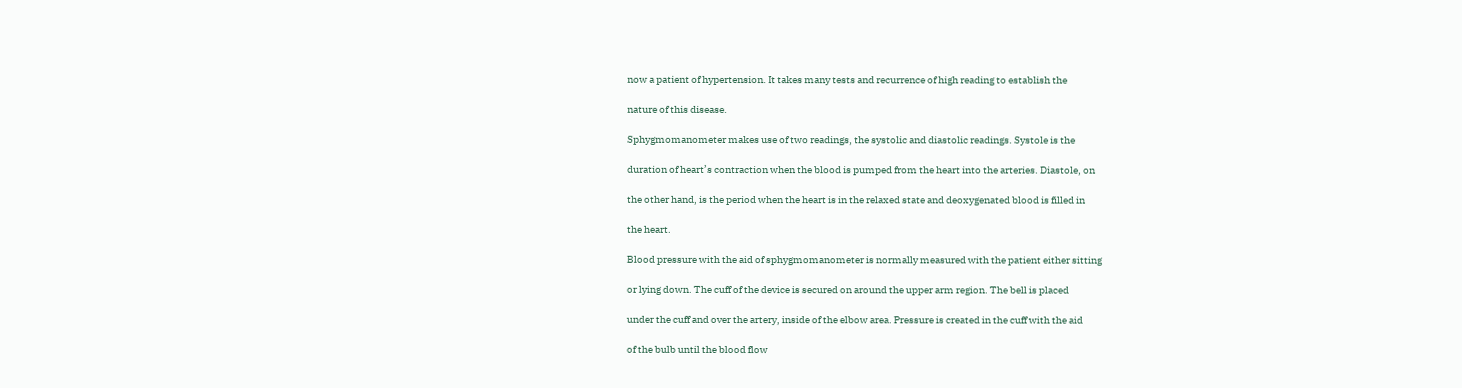now a patient of hypertension. It takes many tests and recurrence of high reading to establish the

nature of this disease.

Sphygmomanometer makes use of two readings, the systolic and diastolic readings. Systole is the

duration of heart’s contraction when the blood is pumped from the heart into the arteries. Diastole, on

the other hand, is the period when the heart is in the relaxed state and deoxygenated blood is filled in

the heart.

Blood pressure with the aid of sphygmomanometer is normally measured with the patient either sitting

or lying down. The cuff of the device is secured on around the upper arm region. The bell is placed

under the cuff and over the artery, inside of the elbow area. Pressure is created in the cuff with the aid

of the bulb until the blood flow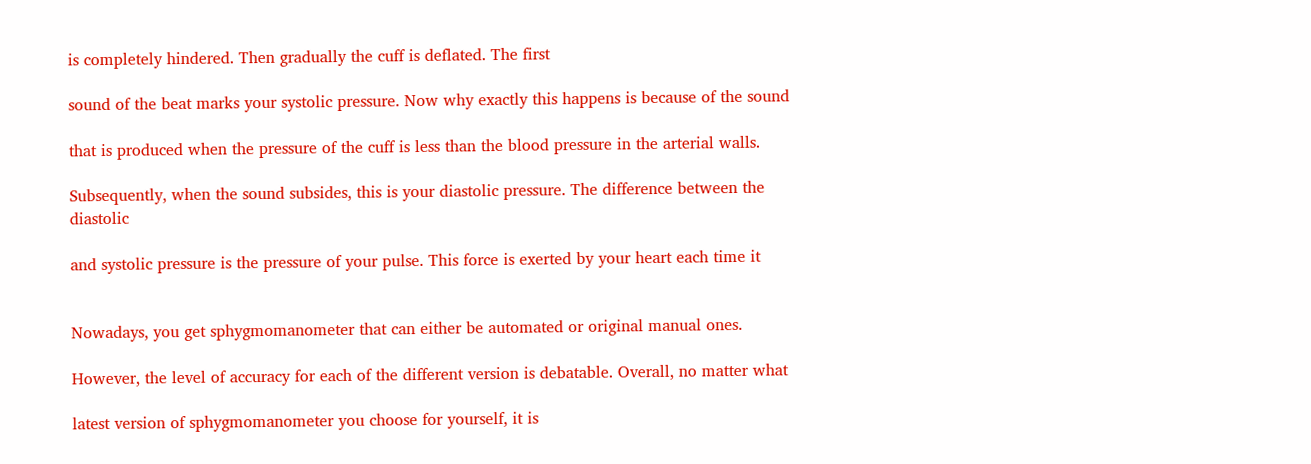is completely hindered. Then gradually the cuff is deflated. The first

sound of the beat marks your systolic pressure. Now why exactly this happens is because of the sound

that is produced when the pressure of the cuff is less than the blood pressure in the arterial walls.

Subsequently, when the sound subsides, this is your diastolic pressure. The difference between the diastolic

and systolic pressure is the pressure of your pulse. This force is exerted by your heart each time it


Nowadays, you get sphygmomanometer that can either be automated or original manual ones.

However, the level of accuracy for each of the different version is debatable. Overall, no matter what

latest version of sphygmomanometer you choose for yourself, it is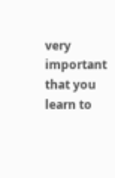very important that you learn to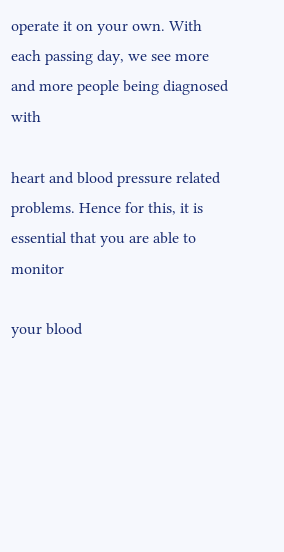operate it on your own. With each passing day, we see more and more people being diagnosed with

heart and blood pressure related problems. Hence for this, it is essential that you are able to monitor

your blood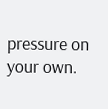pressure on your own.